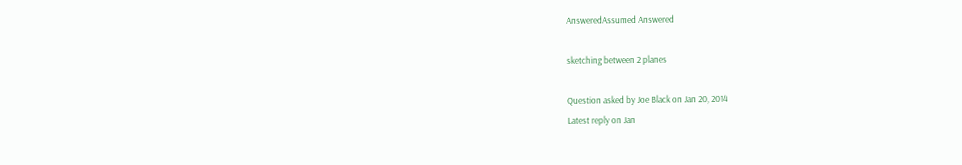AnsweredAssumed Answered

sketching between 2 planes

Question asked by Joe Black on Jan 20, 2014
Latest reply on Jan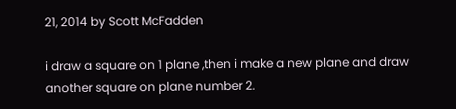21, 2014 by Scott McFadden

i draw a square on 1 plane ,then i make a new plane and draw another square on plane number 2.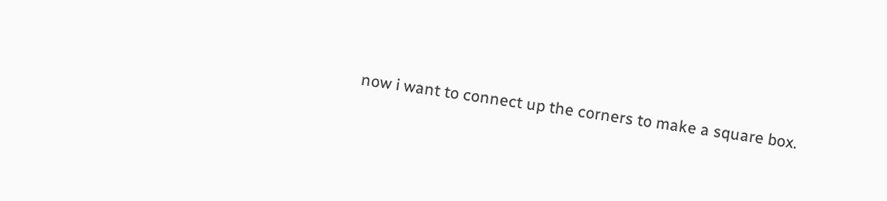now i want to connect up the corners to make a square box.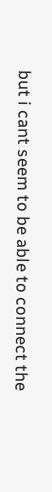but i cant seem to be able to connect the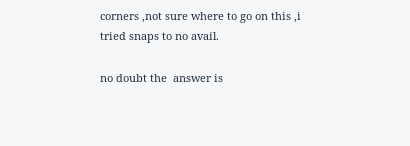corners ,not sure where to go on this ,i tried snaps to no avail.

no doubt the  answer is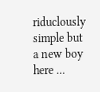riduclously simple but a new boy here ...